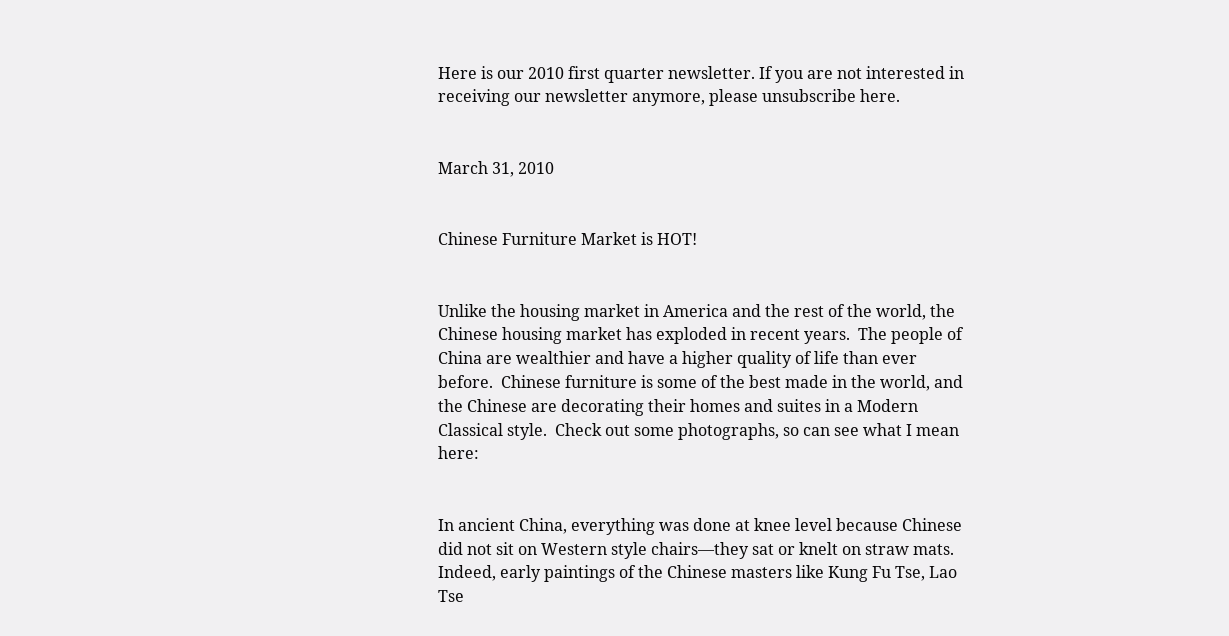Here is our 2010 first quarter newsletter. If you are not interested in receiving our newsletter anymore, please unsubscribe here.


March 31, 2010


Chinese Furniture Market is HOT!


Unlike the housing market in America and the rest of the world, the Chinese housing market has exploded in recent years.  The people of China are wealthier and have a higher quality of life than ever before.  Chinese furniture is some of the best made in the world, and the Chinese are decorating their homes and suites in a Modern Classical style.  Check out some photographs, so can see what I mean here:


In ancient China, everything was done at knee level because Chinese did not sit on Western style chairs—they sat or knelt on straw mats.  Indeed, early paintings of the Chinese masters like Kung Fu Tse, Lao Tse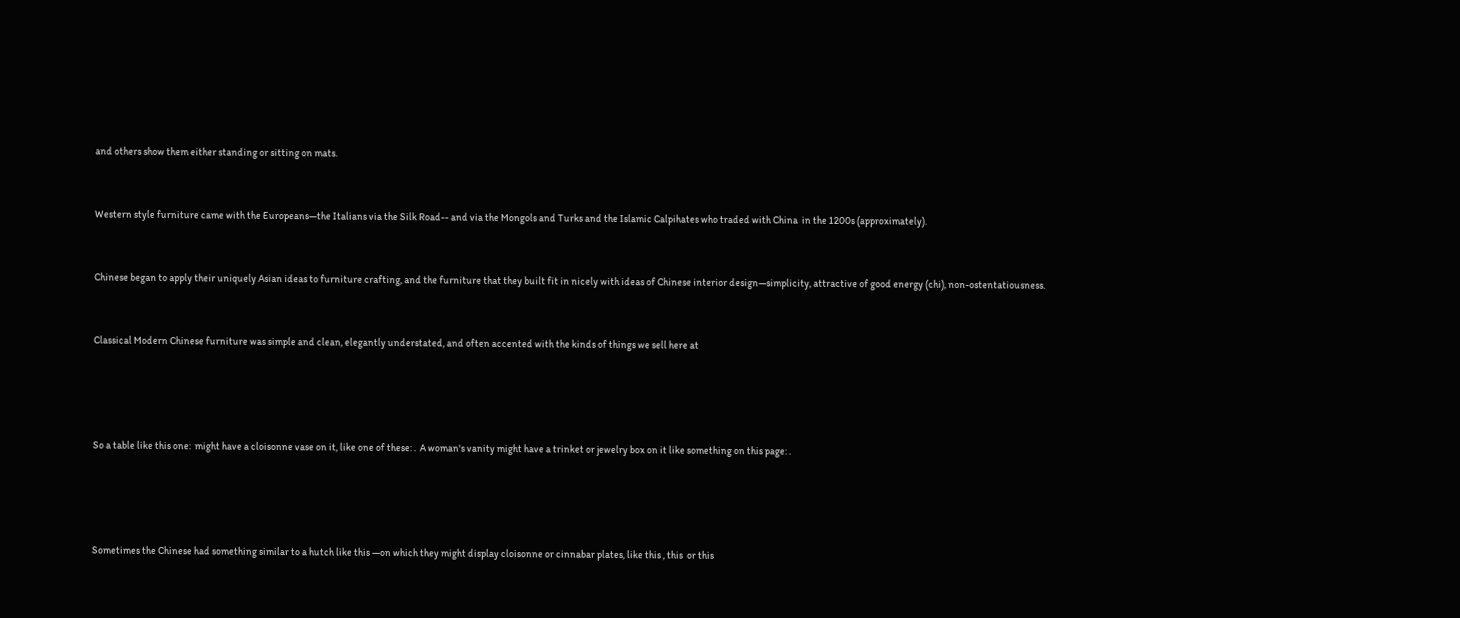and others show them either standing or sitting on mats.


Western style furniture came with the Europeans—the Italians via the Silk Road-- and via the Mongols and Turks and the Islamic Calpihates who traded with China  in the 1200s (approximately).


Chinese began to apply their uniquely Asian ideas to furniture crafting, and the furniture that they built fit in nicely with ideas of Chinese interior design—simplicity, attractive of good energy (chi), non-ostentatiousness.


Classical Modern Chinese furniture was simple and clean, elegantly understated, and often accented with the kinds of things we sell here at




So a table like this one:  might have a cloisonne vase on it, like one of these: .  A woman's vanity might have a trinket or jewelry box on it like something on this page: .




Sometimes the Chinese had something similar to a hutch like this —on which they might display cloisonne or cinnabar plates, like this , this  or this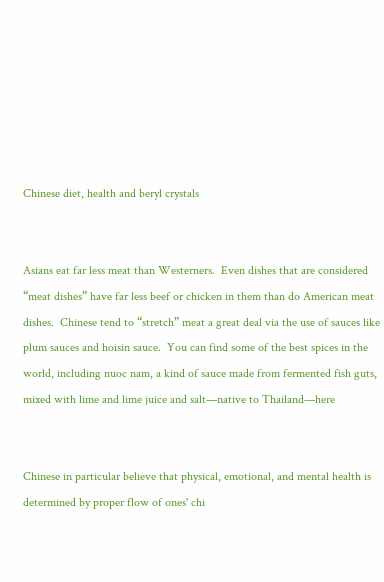Chinese diet, health and beryl crystals


Asians eat far less meat than Westerners.  Even dishes that are considered “meat dishes” have far less beef or chicken in them than do American meat dishes.  Chinese tend to “stretch” meat a great deal via the use of sauces like plum sauces and hoisin sauce.  You can find some of the best spices in the world, including nuoc nam, a kind of sauce made from fermented fish guts, mixed with lime and lime juice and salt—native to Thailand—here


Chinese in particular believe that physical, emotional, and mental health is determined by proper flow of ones' chi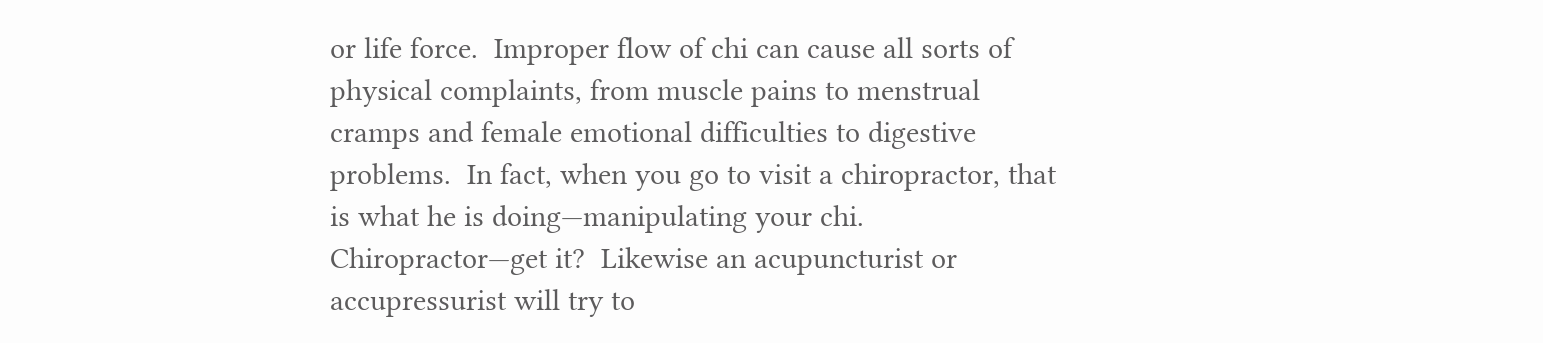or life force.  Improper flow of chi can cause all sorts of physical complaints, from muscle pains to menstrual cramps and female emotional difficulties to digestive problems.  In fact, when you go to visit a chiropractor, that is what he is doing—manipulating your chi.  Chiropractor—get it?  Likewise an acupuncturist or accupressurist will try to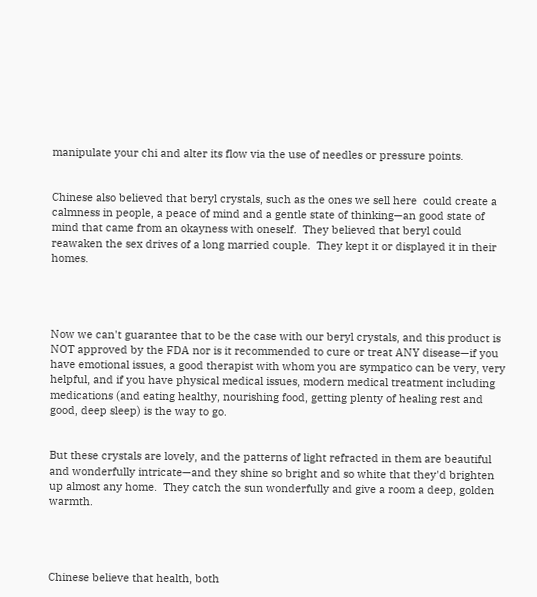manipulate your chi and alter its flow via the use of needles or pressure points.


Chinese also believed that beryl crystals, such as the ones we sell here  could create a calmness in people, a peace of mind and a gentle state of thinking—an good state of mind that came from an okayness with oneself.  They believed that beryl could reawaken the sex drives of a long married couple.  They kept it or displayed it in their homes.




Now we can't guarantee that to be the case with our beryl crystals, and this product is NOT approved by the FDA nor is it recommended to cure or treat ANY disease—if you have emotional issues, a good therapist with whom you are sympatico can be very, very helpful, and if you have physical medical issues, modern medical treatment including medications (and eating healthy, nourishing food, getting plenty of healing rest and good, deep sleep) is the way to go.


But these crystals are lovely, and the patterns of light refracted in them are beautiful and wonderfully intricate—and they shine so bright and so white that they'd brighten up almost any home.  They catch the sun wonderfully and give a room a deep, golden warmth.




Chinese believe that health, both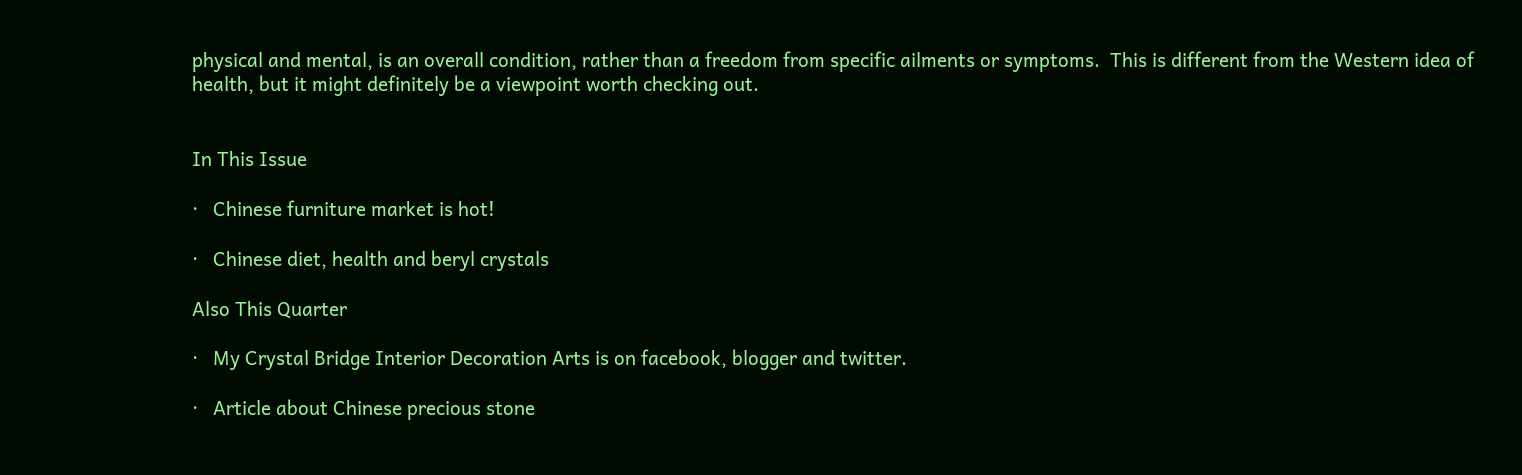physical and mental, is an overall condition, rather than a freedom from specific ailments or symptoms.  This is different from the Western idea of health, but it might definitely be a viewpoint worth checking out.


In This Issue

·   Chinese furniture market is hot!

·   Chinese diet, health and beryl crystals

Also This Quarter

·   My Crystal Bridge Interior Decoration Arts is on facebook, blogger and twitter.

·   Article about Chinese precious stone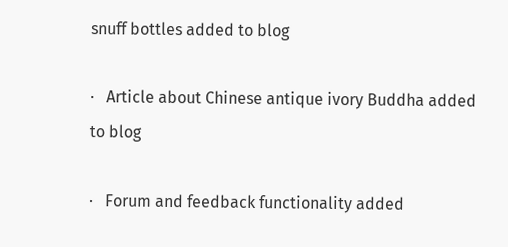snuff bottles added to blog

·   Article about Chinese antique ivory Buddha added to blog

·   Forum and feedback functionality added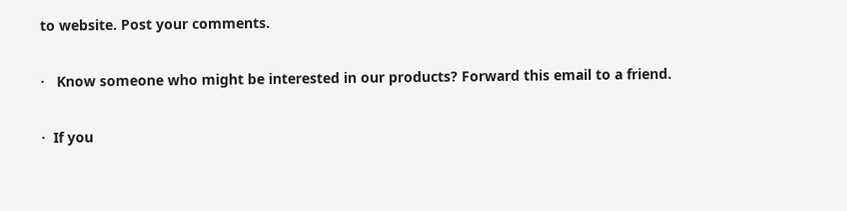to website. Post your comments.


·   Know someone who might be interested in our products? Forward this email to a friend.


·  If you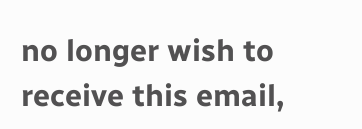no longer wish to receive this email,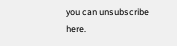you can unsubscribe here.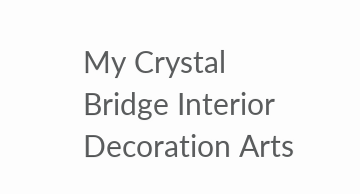My Crystal Bridge Interior Decoration Arts